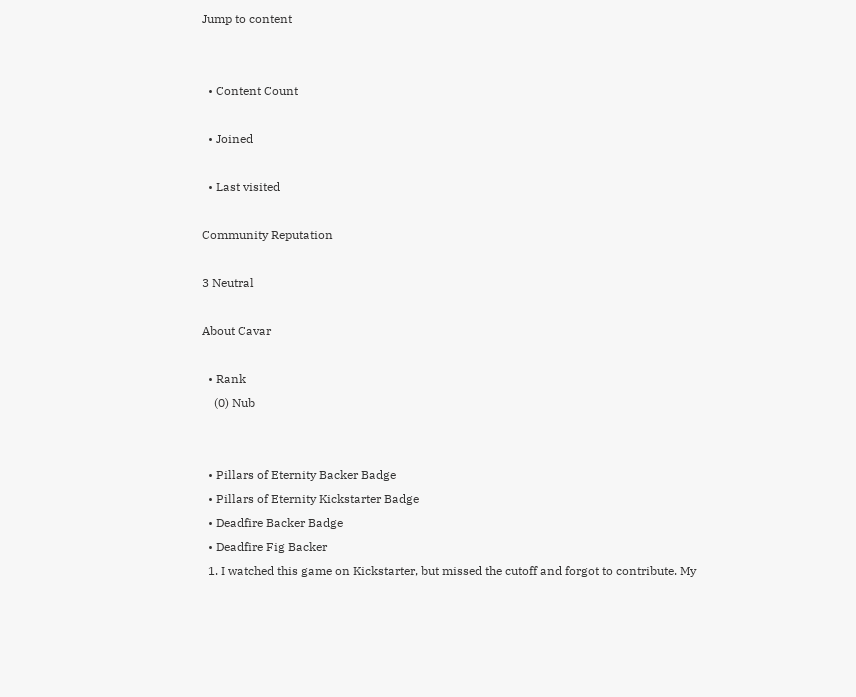Jump to content


  • Content Count

  • Joined

  • Last visited

Community Reputation

3 Neutral

About Cavar

  • Rank
    (0) Nub


  • Pillars of Eternity Backer Badge
  • Pillars of Eternity Kickstarter Badge
  • Deadfire Backer Badge
  • Deadfire Fig Backer
  1. I watched this game on Kickstarter, but missed the cutoff and forgot to contribute. My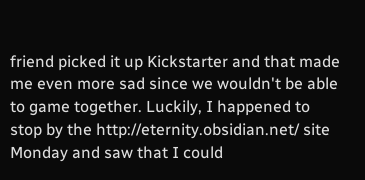friend picked it up Kickstarter and that made me even more sad since we wouldn't be able to game together. Luckily, I happened to stop by the http://eternity.obsidian.net/ site Monday and saw that I could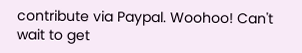contribute via Paypal. Woohoo! Can't wait to get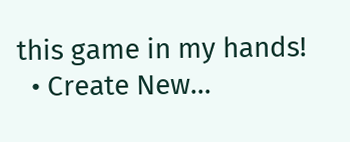this game in my hands!
  • Create New...